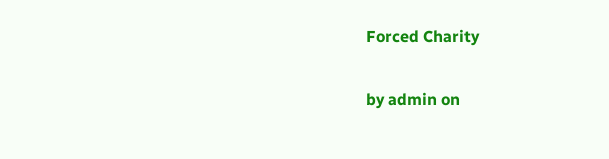Forced Charity

by admin on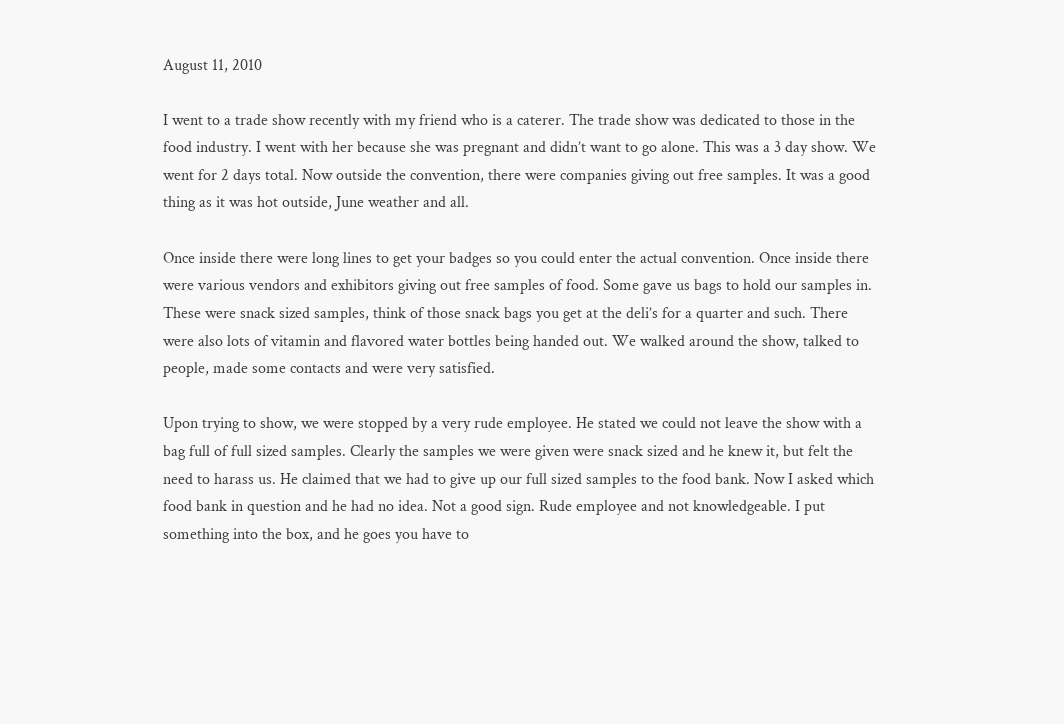August 11, 2010

I went to a trade show recently with my friend who is a caterer. The trade show was dedicated to those in the food industry. I went with her because she was pregnant and didn’t want to go alone. This was a 3 day show. We went for 2 days total. Now outside the convention, there were companies giving out free samples. It was a good thing as it was hot outside, June weather and all.

Once inside there were long lines to get your badges so you could enter the actual convention. Once inside there were various vendors and exhibitors giving out free samples of food. Some gave us bags to hold our samples in. These were snack sized samples, think of those snack bags you get at the deli’s for a quarter and such. There were also lots of vitamin and flavored water bottles being handed out. We walked around the show, talked to people, made some contacts and were very satisfied.

Upon trying to show, we were stopped by a very rude employee. He stated we could not leave the show with a bag full of full sized samples. Clearly the samples we were given were snack sized and he knew it, but felt the need to harass us. He claimed that we had to give up our full sized samples to the food bank. Now I asked which food bank in question and he had no idea. Not a good sign. Rude employee and not knowledgeable. I put something into the box, and he goes you have to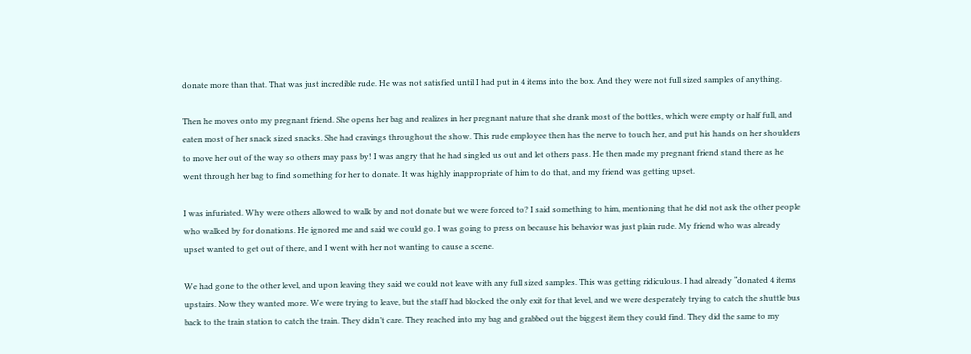donate more than that. That was just incredible rude. He was not satisfied until I had put in 4 items into the box. And they were not full sized samples of anything.

Then he moves onto my pregnant friend. She opens her bag and realizes in her pregnant nature that she drank most of the bottles, which were empty or half full, and eaten most of her snack sized snacks. She had cravings throughout the show. This rude employee then has the nerve to touch her, and put his hands on her shoulders to move her out of the way so others may pass by! I was angry that he had singled us out and let others pass. He then made my pregnant friend stand there as he went through her bag to find something for her to donate. It was highly inappropriate of him to do that, and my friend was getting upset.

I was infuriated. Why were others allowed to walk by and not donate but we were forced to? I said something to him, mentioning that he did not ask the other people who walked by for donations. He ignored me and said we could go. I was going to press on because his behavior was just plain rude. My friend who was already upset wanted to get out of there, and I went with her not wanting to cause a scene.

We had gone to the other level, and upon leaving they said we could not leave with any full sized samples. This was getting ridiculous. I had already “donated 4 items upstairs. Now they wanted more. We were trying to leave, but the staff had blocked the only exit for that level, and we were desperately trying to catch the shuttle bus back to the train station to catch the train. They didn’t care. They reached into my bag and grabbed out the biggest item they could find. They did the same to my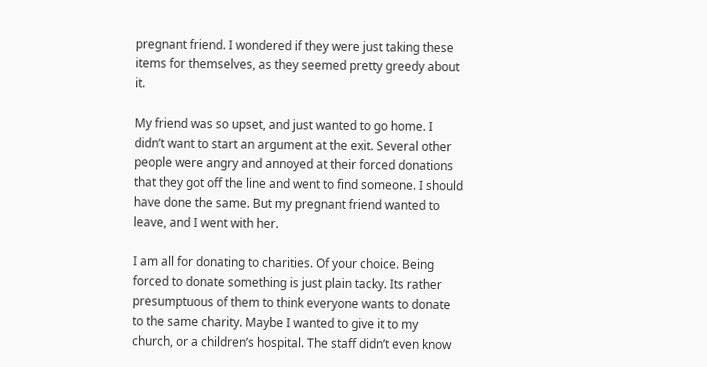pregnant friend. I wondered if they were just taking these items for themselves, as they seemed pretty greedy about it.

My friend was so upset, and just wanted to go home. I didn’t want to start an argument at the exit. Several other people were angry and annoyed at their forced donations that they got off the line and went to find someone. I should have done the same. But my pregnant friend wanted to leave, and I went with her.

I am all for donating to charities. Of your choice. Being forced to donate something is just plain tacky. Its rather presumptuous of them to think everyone wants to donate to the same charity. Maybe I wanted to give it to my church, or a children’s hospital. The staff didn’t even know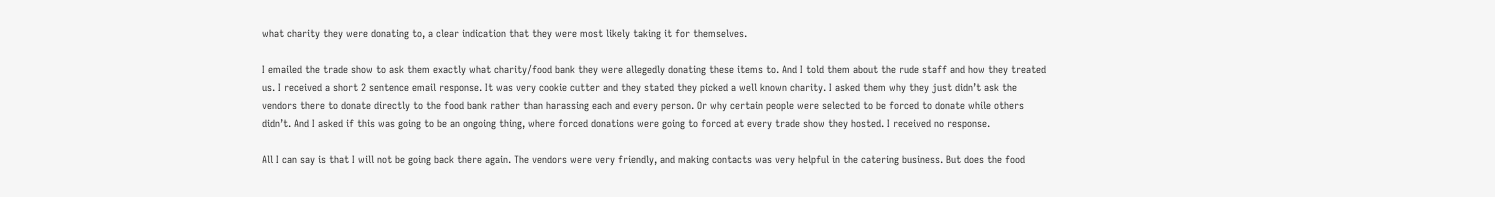what charity they were donating to, a clear indication that they were most likely taking it for themselves.

I emailed the trade show to ask them exactly what charity/food bank they were allegedly donating these items to. And I told them about the rude staff and how they treated us. I received a short 2 sentence email response. It was very cookie cutter and they stated they picked a well known charity. I asked them why they just didn’t ask the vendors there to donate directly to the food bank rather than harassing each and every person. Or why certain people were selected to be forced to donate while others didn’t. And I asked if this was going to be an ongoing thing, where forced donations were going to forced at every trade show they hosted. I received no response.

All I can say is that I will not be going back there again. The vendors were very friendly, and making contacts was very helpful in the catering business. But does the food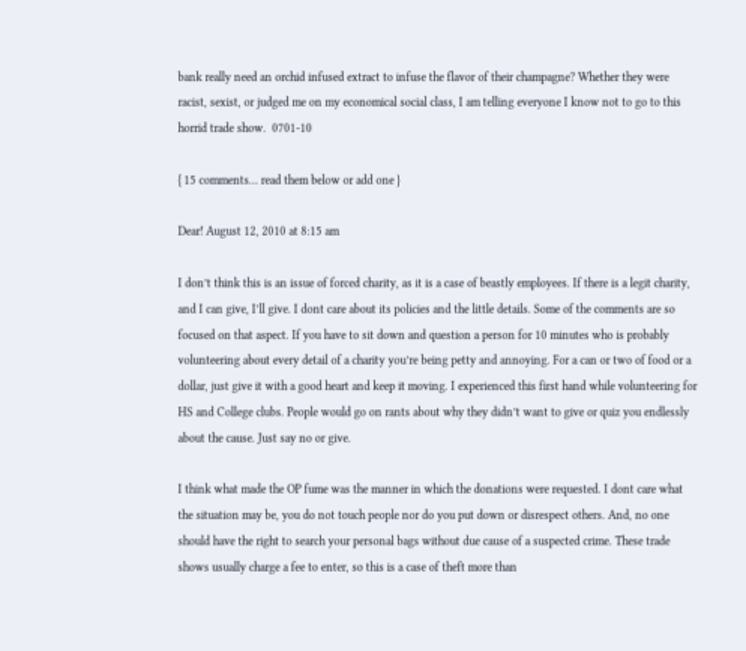bank really need an orchid infused extract to infuse the flavor of their champagne? Whether they were racist, sexist, or judged me on my economical social class, I am telling everyone I know not to go to this horrid trade show.  0701-10

{ 15 comments… read them below or add one }

Dear! August 12, 2010 at 8:15 am

I don’t think this is an issue of forced charity, as it is a case of beastly employees. If there is a legit charity, and I can give, I’ll give. I dont care about its policies and the little details. Some of the comments are so focused on that aspect. If you have to sit down and question a person for 10 minutes who is probably volunteering about every detail of a charity you’re being petty and annoying. For a can or two of food or a dollar, just give it with a good heart and keep it moving. I experienced this first hand while volunteering for HS and College clubs. People would go on rants about why they didn’t want to give or quiz you endlessly about the cause. Just say no or give.

I think what made the OP fume was the manner in which the donations were requested. I dont care what the situation may be, you do not touch people nor do you put down or disrespect others. And, no one should have the right to search your personal bags without due cause of a suspected crime. These trade shows usually charge a fee to enter, so this is a case of theft more than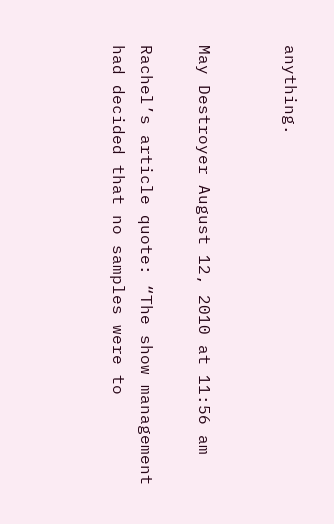anything.


May Destroyer August 12, 2010 at 11:56 am

Rachel’s article quote: “The show management had decided that no samples were to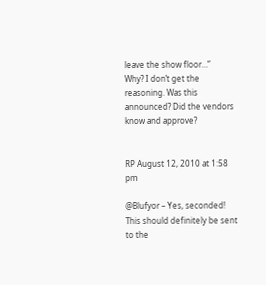leave the show floor…”
Why? I don’t get the reasoning. Was this announced? Did the vendors know and approve?


RP August 12, 2010 at 1:58 pm

@Blufyor – Yes, seconded! This should definitely be sent to the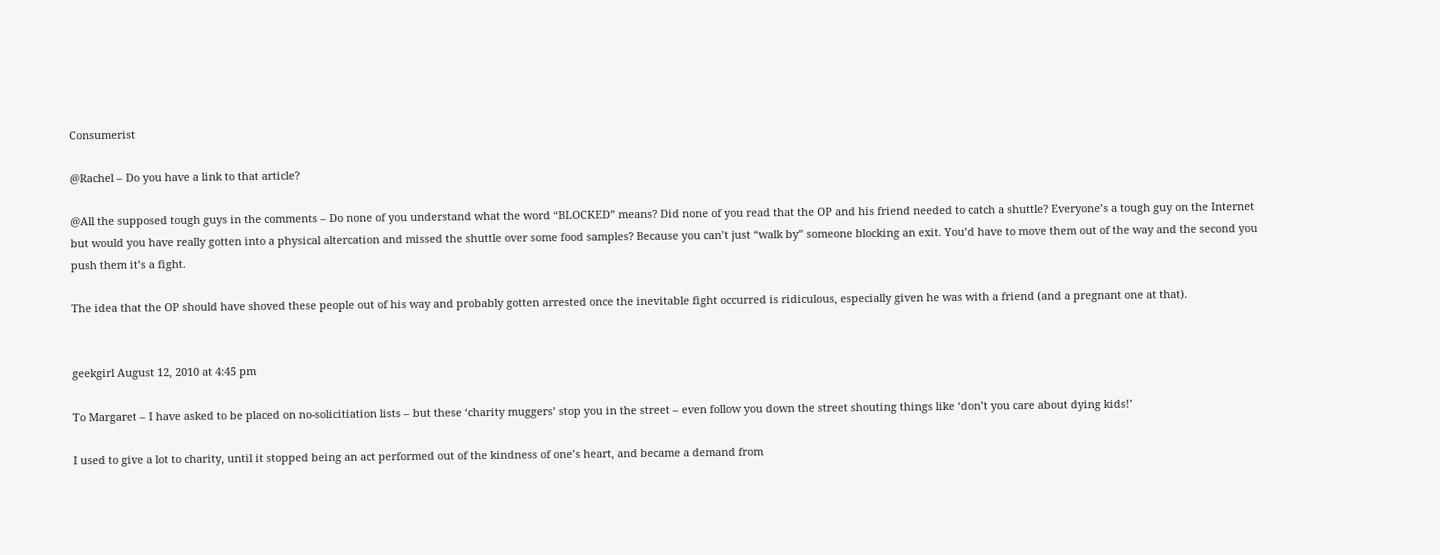Consumerist

@Rachel – Do you have a link to that article?

@All the supposed tough guys in the comments – Do none of you understand what the word “BLOCKED” means? Did none of you read that the OP and his friend needed to catch a shuttle? Everyone’s a tough guy on the Internet but would you have really gotten into a physical altercation and missed the shuttle over some food samples? Because you can’t just “walk by” someone blocking an exit. You’d have to move them out of the way and the second you push them it’s a fight.

The idea that the OP should have shoved these people out of his way and probably gotten arrested once the inevitable fight occurred is ridiculous, especially given he was with a friend (and a pregnant one at that).


geekgirl August 12, 2010 at 4:45 pm

To Margaret – I have asked to be placed on no-solicitiation lists – but these ‘charity muggers’ stop you in the street – even follow you down the street shouting things like ‘don’t you care about dying kids!’

I used to give a lot to charity, until it stopped being an act performed out of the kindness of one’s heart, and became a demand from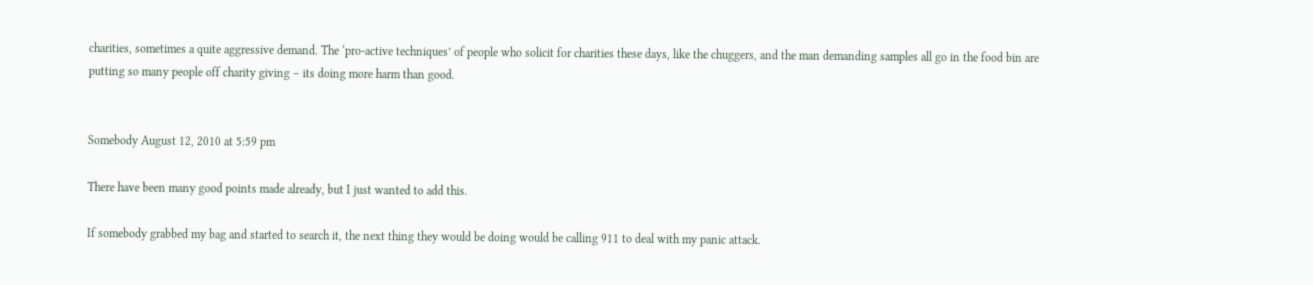charities, sometimes a quite aggressive demand. The ‘pro-active techniques’ of people who solicit for charities these days, like the chuggers, and the man demanding samples all go in the food bin are putting so many people off charity giving – its doing more harm than good.


Somebody August 12, 2010 at 5:59 pm

There have been many good points made already, but I just wanted to add this.

If somebody grabbed my bag and started to search it, the next thing they would be doing would be calling 911 to deal with my panic attack.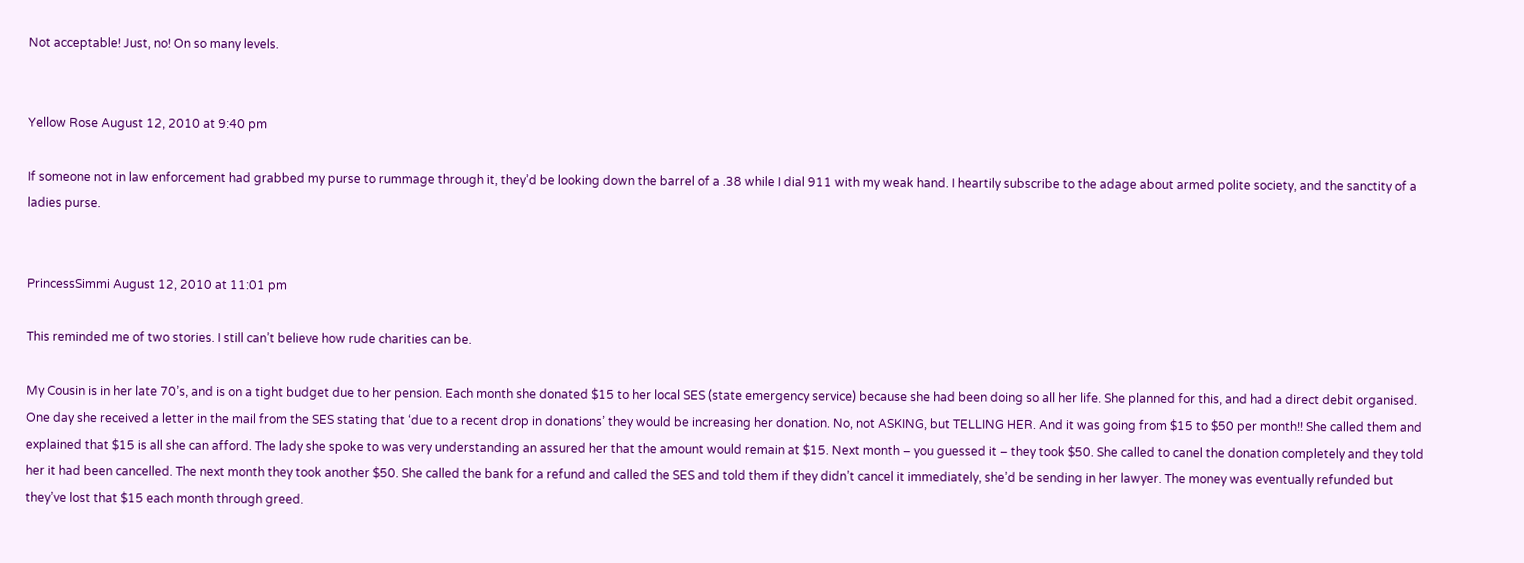Not acceptable! Just, no! On so many levels.


Yellow Rose August 12, 2010 at 9:40 pm

If someone not in law enforcement had grabbed my purse to rummage through it, they’d be looking down the barrel of a .38 while I dial 911 with my weak hand. I heartily subscribe to the adage about armed polite society, and the sanctity of a ladies purse.


PrincessSimmi August 12, 2010 at 11:01 pm

This reminded me of two stories. I still can’t believe how rude charities can be.

My Cousin is in her late 70’s, and is on a tight budget due to her pension. Each month she donated $15 to her local SES (state emergency service) because she had been doing so all her life. She planned for this, and had a direct debit organised. One day she received a letter in the mail from the SES stating that ‘due to a recent drop in donations’ they would be increasing her donation. No, not ASKING, but TELLING HER. And it was going from $15 to $50 per month!! She called them and explained that $15 is all she can afford. The lady she spoke to was very understanding an assured her that the amount would remain at $15. Next month – you guessed it – they took $50. She called to canel the donation completely and they told her it had been cancelled. The next month they took another $50. She called the bank for a refund and called the SES and told them if they didn’t cancel it immediately, she’d be sending in her lawyer. The money was eventually refunded but they’ve lost that $15 each month through greed.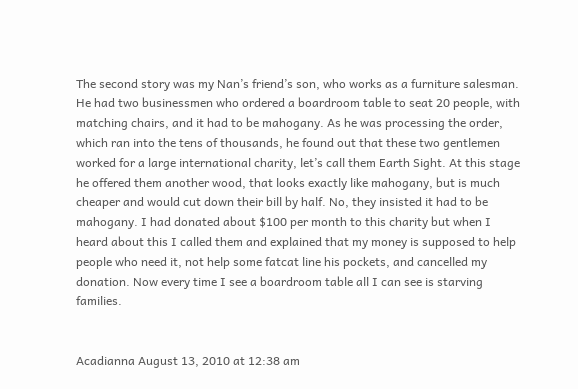The second story was my Nan’s friend’s son, who works as a furniture salesman. He had two businessmen who ordered a boardroom table to seat 20 people, with matching chairs, and it had to be mahogany. As he was processing the order, which ran into the tens of thousands, he found out that these two gentlemen worked for a large international charity, let’s call them Earth Sight. At this stage he offered them another wood, that looks exactly like mahogany, but is much cheaper and would cut down their bill by half. No, they insisted it had to be mahogany. I had donated about $100 per month to this charity but when I heard about this I called them and explained that my money is supposed to help people who need it, not help some fatcat line his pockets, and cancelled my donation. Now every time I see a boardroom table all I can see is starving families.


Acadianna August 13, 2010 at 12:38 am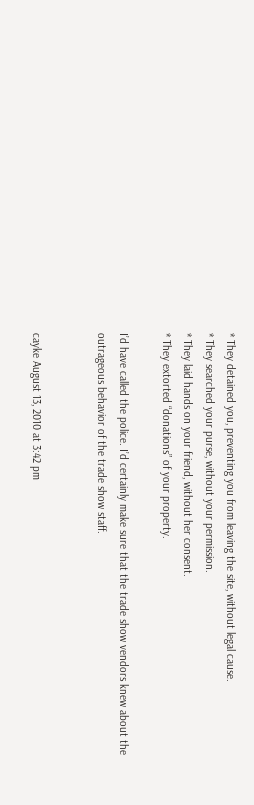* They detained you, preventing you from leaving the site, without legal cause.
* They searched your purse, without your permission.
* They laid hands on your friend, without her consent.
* They extorted “donations” of your property.

I’d have called the police. I’d certainly make sure that the trade show vendors knew about the outrageous behavior of the trade show staff.


cayke August 13, 2010 at 3:42 pm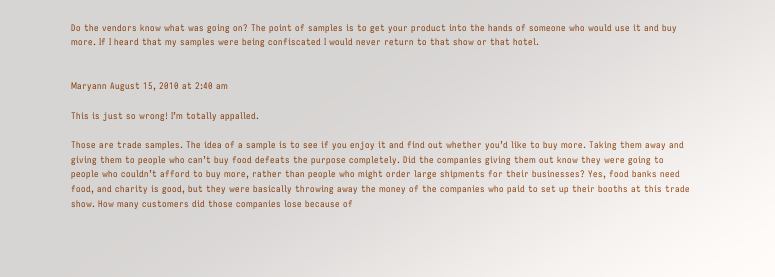Do the vendors know what was going on? The point of samples is to get your product into the hands of someone who would use it and buy more. If I heard that my samples were being confiscated I would never return to that show or that hotel.


Maryann August 15, 2010 at 2:40 am

This is just so wrong! I’m totally appalled.

Those are trade samples. The idea of a sample is to see if you enjoy it and find out whether you’d like to buy more. Taking them away and giving them to people who can’t buy food defeats the purpose completely. Did the companies giving them out know they were going to people who couldn’t afford to buy more, rather than people who might order large shipments for their businesses? Yes, food banks need food, and charity is good, but they were basically throwing away the money of the companies who paid to set up their booths at this trade show. How many customers did those companies lose because of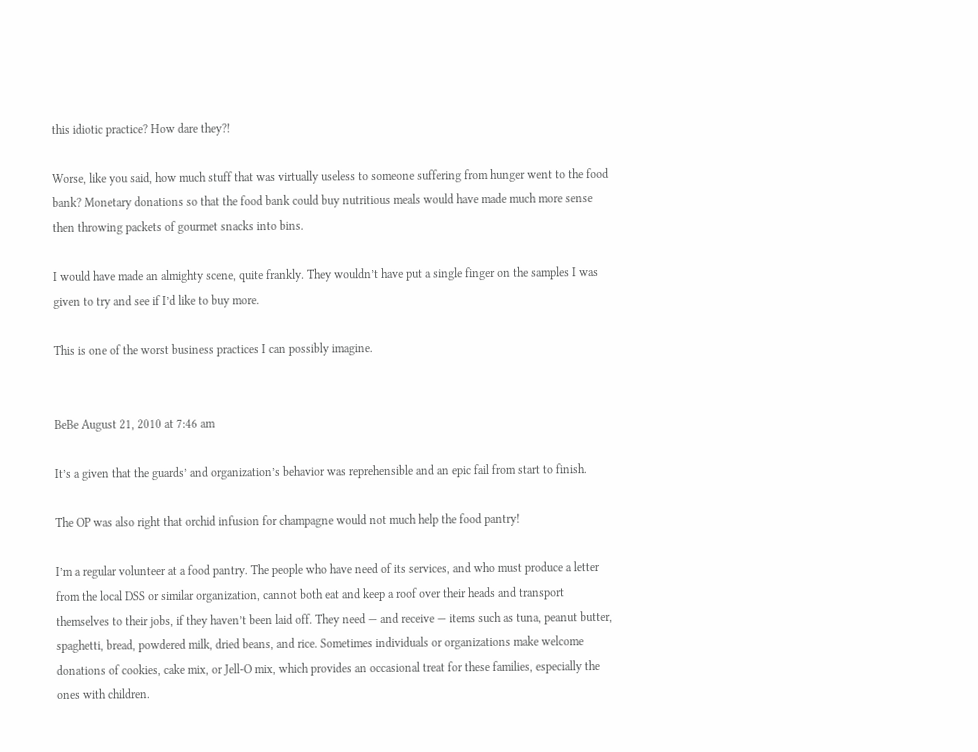this idiotic practice? How dare they?!

Worse, like you said, how much stuff that was virtually useless to someone suffering from hunger went to the food bank? Monetary donations so that the food bank could buy nutritious meals would have made much more sense then throwing packets of gourmet snacks into bins.

I would have made an almighty scene, quite frankly. They wouldn’t have put a single finger on the samples I was given to try and see if I’d like to buy more.

This is one of the worst business practices I can possibly imagine.


BeBe August 21, 2010 at 7:46 am

It’s a given that the guards’ and organization’s behavior was reprehensible and an epic fail from start to finish.

The OP was also right that orchid infusion for champagne would not much help the food pantry!

I’m a regular volunteer at a food pantry. The people who have need of its services, and who must produce a letter from the local DSS or similar organization, cannot both eat and keep a roof over their heads and transport themselves to their jobs, if they haven’t been laid off. They need — and receive — items such as tuna, peanut butter, spaghetti, bread, powdered milk, dried beans, and rice. Sometimes individuals or organizations make welcome donations of cookies, cake mix, or Jell-O mix, which provides an occasional treat for these families, especially the ones with children.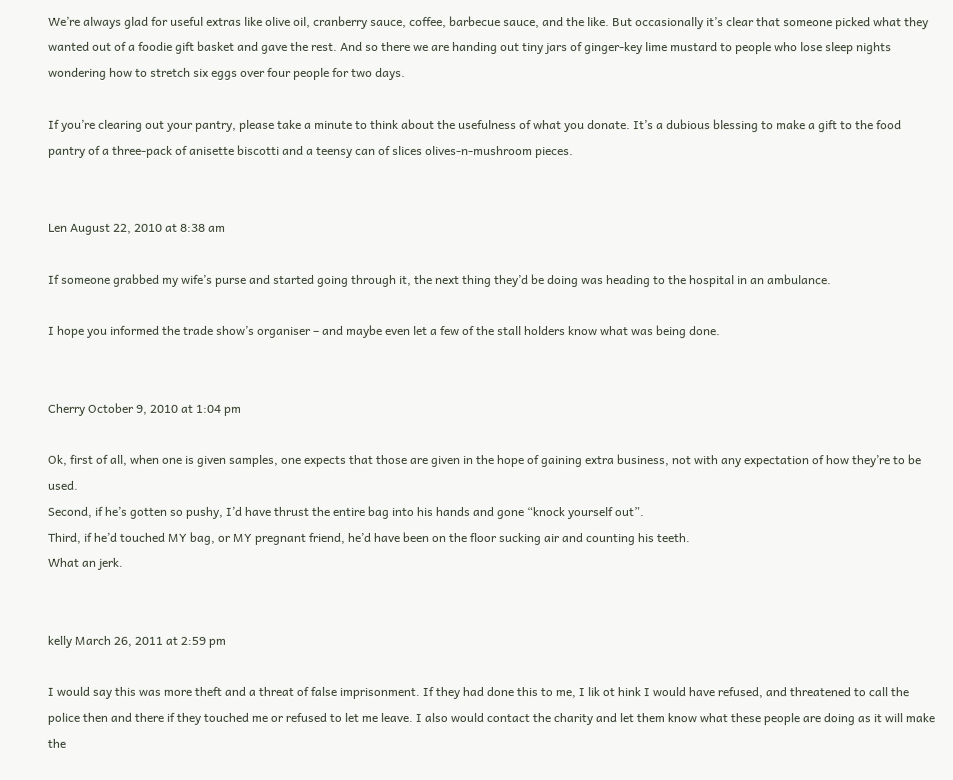We’re always glad for useful extras like olive oil, cranberry sauce, coffee, barbecue sauce, and the like. But occasionally it’s clear that someone picked what they wanted out of a foodie gift basket and gave the rest. And so there we are handing out tiny jars of ginger-key lime mustard to people who lose sleep nights wondering how to stretch six eggs over four people for two days.

If you’re clearing out your pantry, please take a minute to think about the usefulness of what you donate. It’s a dubious blessing to make a gift to the food pantry of a three-pack of anisette biscotti and a teensy can of slices olives-n-mushroom pieces.


Len August 22, 2010 at 8:38 am

If someone grabbed my wife’s purse and started going through it, the next thing they’d be doing was heading to the hospital in an ambulance.

I hope you informed the trade show’s organiser – and maybe even let a few of the stall holders know what was being done.


Cherry October 9, 2010 at 1:04 pm

Ok, first of all, when one is given samples, one expects that those are given in the hope of gaining extra business, not with any expectation of how they’re to be used.
Second, if he’s gotten so pushy, I’d have thrust the entire bag into his hands and gone “knock yourself out”.
Third, if he’d touched MY bag, or MY pregnant friend, he’d have been on the floor sucking air and counting his teeth.
What an jerk.


kelly March 26, 2011 at 2:59 pm

I would say this was more theft and a threat of false imprisonment. If they had done this to me, I lik ot hink I would have refused, and threatened to call the police then and there if they touched me or refused to let me leave. I also would contact the charity and let them know what these people are doing as it will make the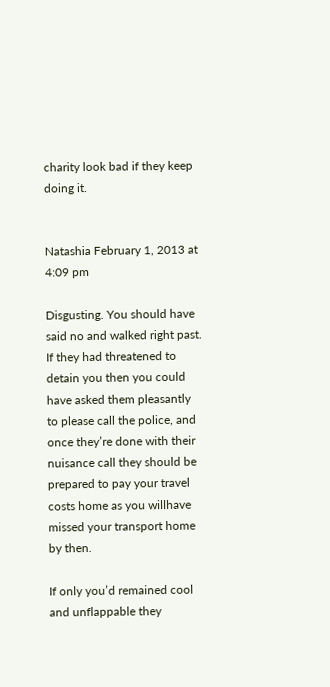charity look bad if they keep doing it.


Natashia February 1, 2013 at 4:09 pm

Disgusting. You should have said no and walked right past. If they had threatened to detain you then you could have asked them pleasantly to please call the police, and once they’re done with their nuisance call they should be prepared to pay your travel costs home as you willhave missed your transport home by then.

If only you’d remained cool and unflappable they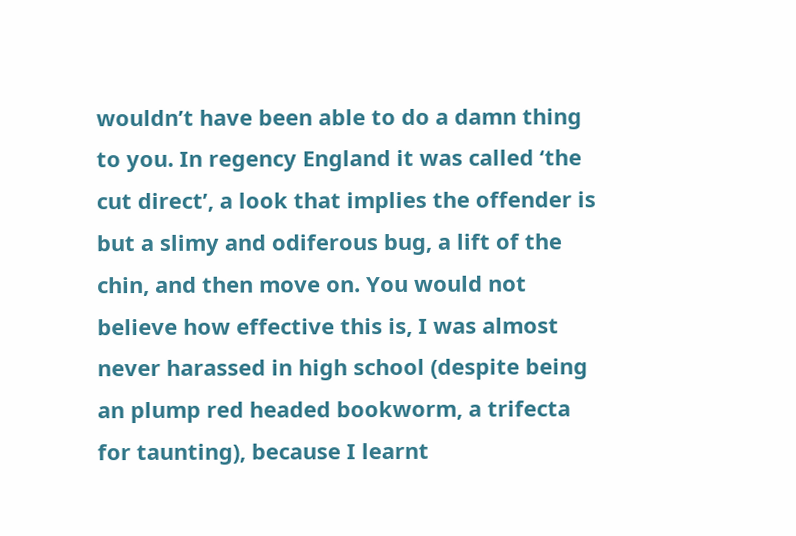wouldn’t have been able to do a damn thing to you. In regency England it was called ‘the cut direct’, a look that implies the offender is but a slimy and odiferous bug, a lift of the chin, and then move on. You would not believe how effective this is, I was almost never harassed in high school (despite being an plump red headed bookworm, a trifecta for taunting), because I learnt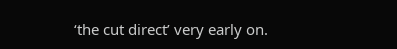‘the cut direct’ very early on.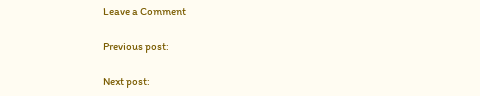Leave a Comment

Previous post:

Next post: